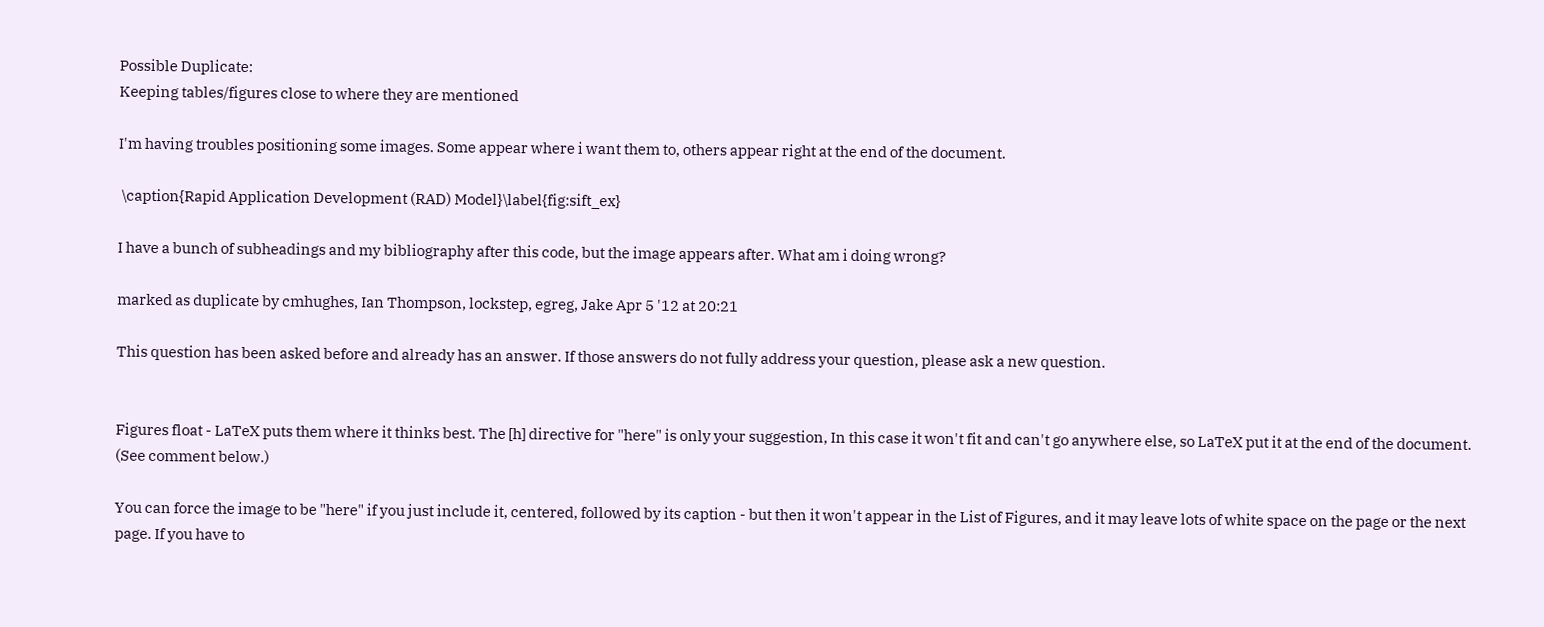Possible Duplicate:
Keeping tables/figures close to where they are mentioned

I'm having troubles positioning some images. Some appear where i want them to, others appear right at the end of the document.

 \caption{Rapid Application Development (RAD) Model}\label{fig:sift_ex}

I have a bunch of subheadings and my bibliography after this code, but the image appears after. What am i doing wrong?

marked as duplicate by cmhughes, Ian Thompson, lockstep, egreg, Jake Apr 5 '12 at 20:21

This question has been asked before and already has an answer. If those answers do not fully address your question, please ask a new question.


Figures float - LaTeX puts them where it thinks best. The [h] directive for "here" is only your suggestion, In this case it won't fit and can't go anywhere else, so LaTeX put it at the end of the document. (See comment below.)

You can force the image to be "here" if you just include it, centered, followed by its caption - but then it won't appear in the List of Figures, and it may leave lots of white space on the page or the next page. If you have to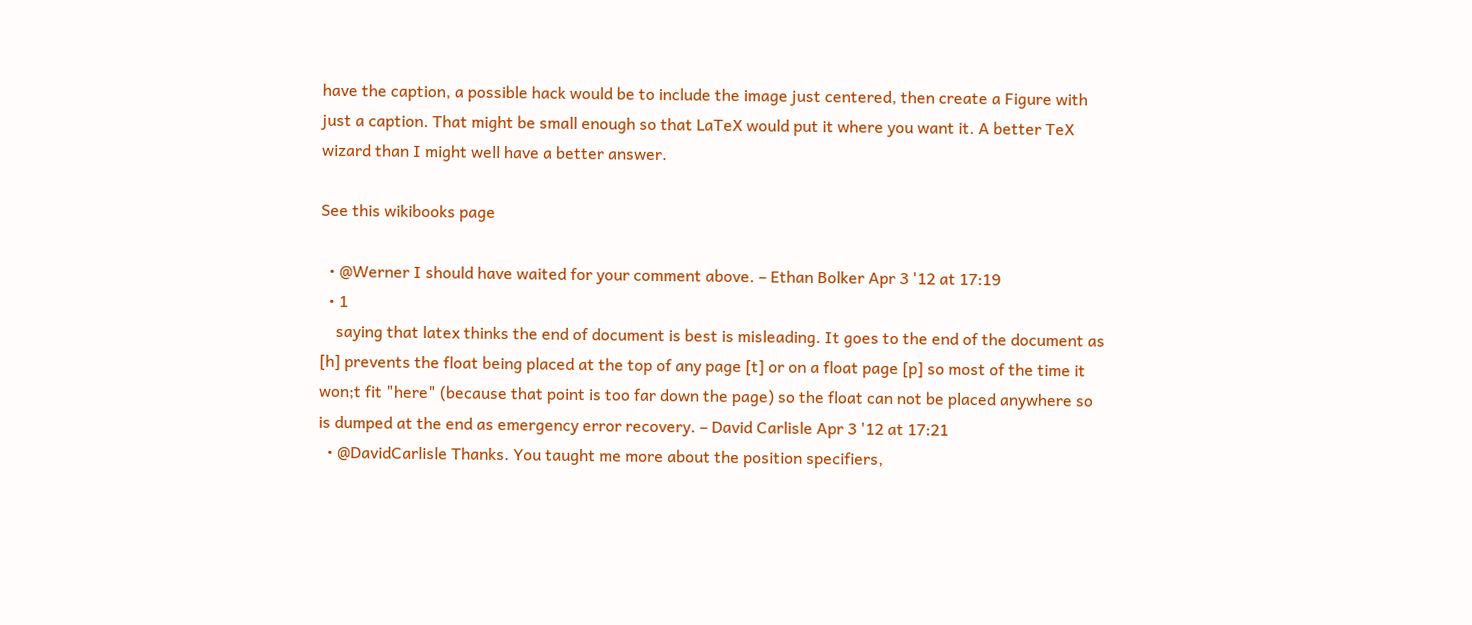have the caption, a possible hack would be to include the image just centered, then create a Figure with just a caption. That might be small enough so that LaTeX would put it where you want it. A better TeX wizard than I might well have a better answer.

See this wikibooks page

  • @Werner I should have waited for your comment above. – Ethan Bolker Apr 3 '12 at 17:19
  • 1
    saying that latex thinks the end of document is best is misleading. It goes to the end of the document as [h] prevents the float being placed at the top of any page [t] or on a float page [p] so most of the time it won;t fit "here" (because that point is too far down the page) so the float can not be placed anywhere so is dumped at the end as emergency error recovery. – David Carlisle Apr 3 '12 at 17:21
  • @DavidCarlisle Thanks. You taught me more about the position specifiers,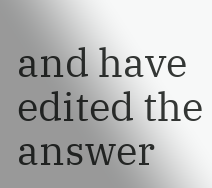and have edited the answer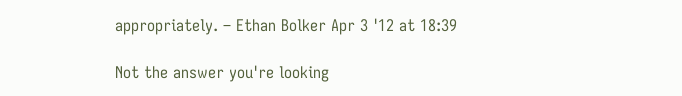appropriately. – Ethan Bolker Apr 3 '12 at 18:39

Not the answer you're looking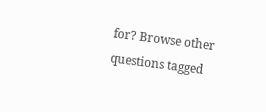for? Browse other questions tagged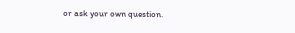or ask your own question.